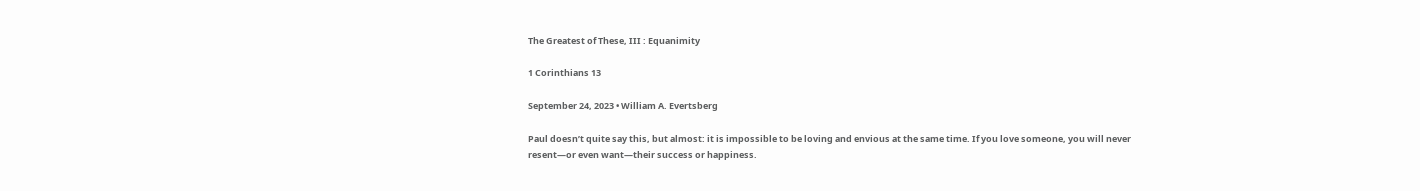The Greatest of These, III : Equanimity

1 Corinthians 13

September 24, 2023 • William A. Evertsberg

Paul doesn’t quite say this, but almost: it is impossible to be loving and envious at the same time. If you love someone, you will never resent—or even want—their success or happiness.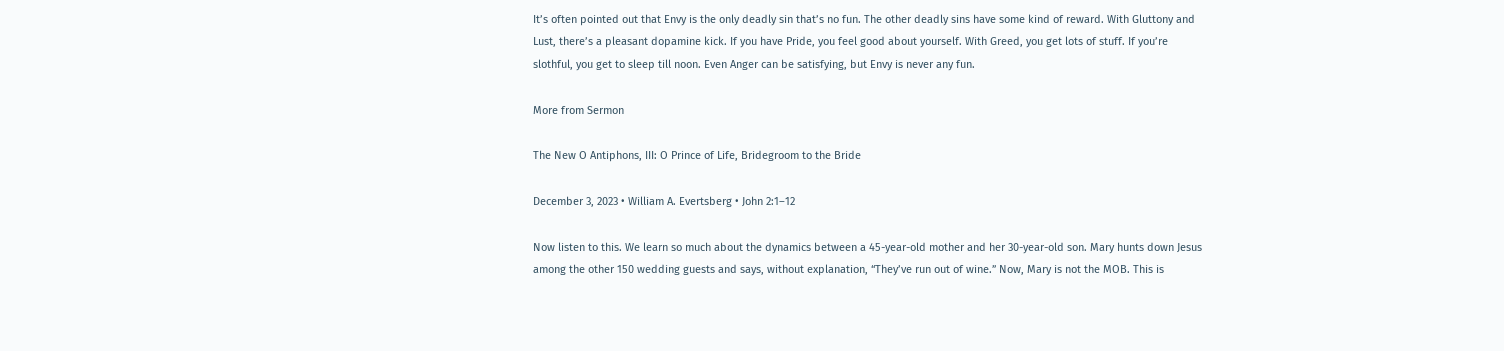It’s often pointed out that Envy is the only deadly sin that’s no fun. The other deadly sins have some kind of reward. With Gluttony and Lust, there’s a pleasant dopamine kick. If you have Pride, you feel good about yourself. With Greed, you get lots of stuff. If you’re slothful, you get to sleep till noon. Even Anger can be satisfying, but Envy is never any fun.

More from Sermon

The New O Antiphons, III: O Prince of Life, Bridegroom to the Bride

December 3, 2023 • William A. Evertsberg • John 2:1–12

Now listen to this. We learn so much about the dynamics between a 45-year-old mother and her 30-year-old son. Mary hunts down Jesus among the other 150 wedding guests and says, without explanation, “They’ve run out of wine.” Now, Mary is not the MOB. This is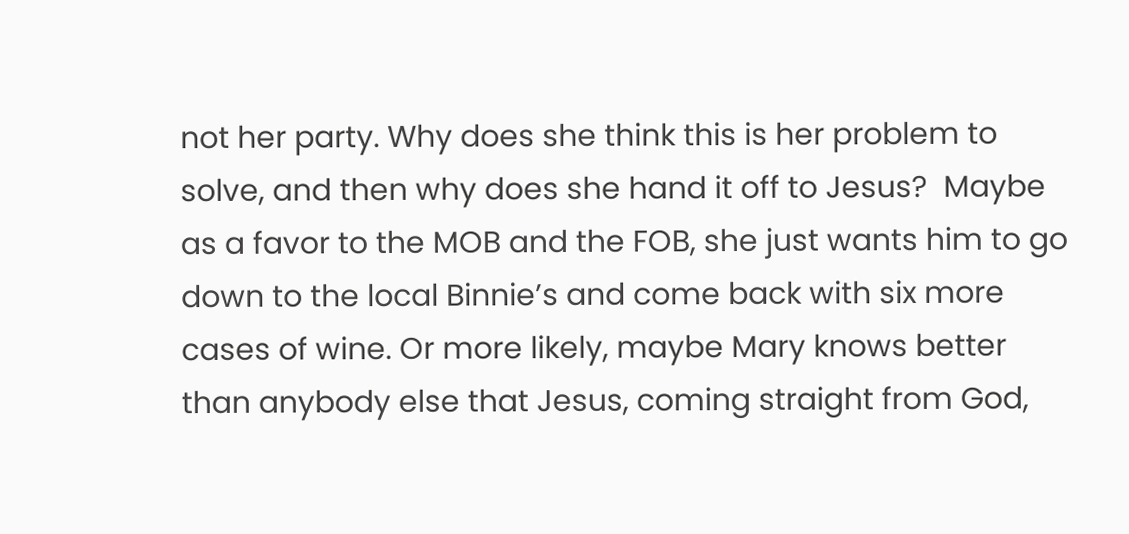not her party. Why does she think this is her problem to solve, and then why does she hand it off to Jesus?  Maybe as a favor to the MOB and the FOB, she just wants him to go down to the local Binnie’s and come back with six more cases of wine. Or more likely, maybe Mary knows better than anybody else that Jesus, coming straight from God,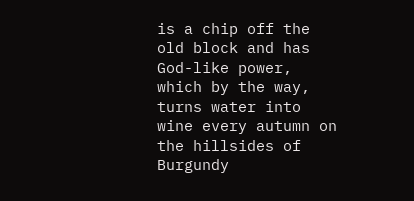is a chip off the old block and has God-like power, which by the way, turns water into wine every autumn on the hillsides of Burgundy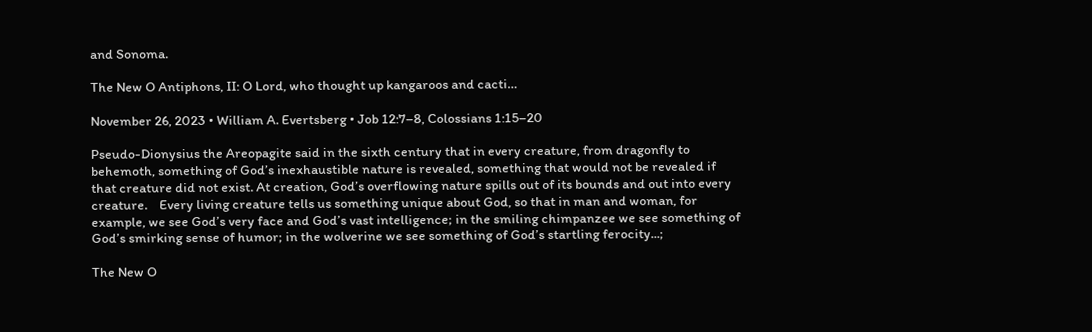and Sonoma.

The New O Antiphons, II: O Lord, who thought up kangaroos and cacti…

November 26, 2023 • William A. Evertsberg • Job 12:7–8, Colossians 1:15–20

Pseudo-Dionysius the Areopagite said in the sixth century that in every creature, from dragonfly to behemoth, something of God’s inexhaustible nature is revealed, something that would not be revealed if that creature did not exist. At creation, God’s overflowing nature spills out of its bounds and out into every creature.    Every living creature tells us something unique about God, so that in man and woman, for example, we see God’s very face and God’s vast intelligence; in the smiling chimpanzee we see something of God’s smirking sense of humor; in the wolverine we see something of God’s startling ferocity...;

The New O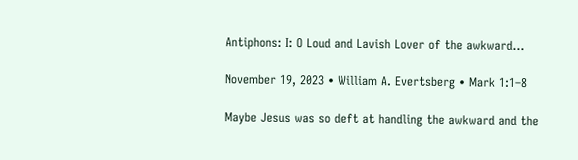Antiphons: I: O Loud and Lavish Lover of the awkward…

November 19, 2023 • William A. Evertsberg • Mark 1:1–8

Maybe Jesus was so deft at handling the awkward and the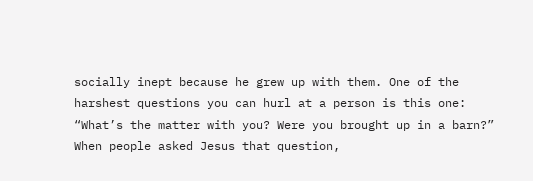socially inept because he grew up with them. One of the harshest questions you can hurl at a person is this one: “What’s the matter with you? Were you brought up in a barn?” When people asked Jesus that question,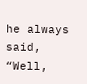he always said, “Well,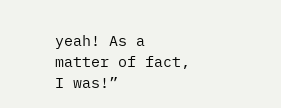yeah! As a matter of fact, I was!”